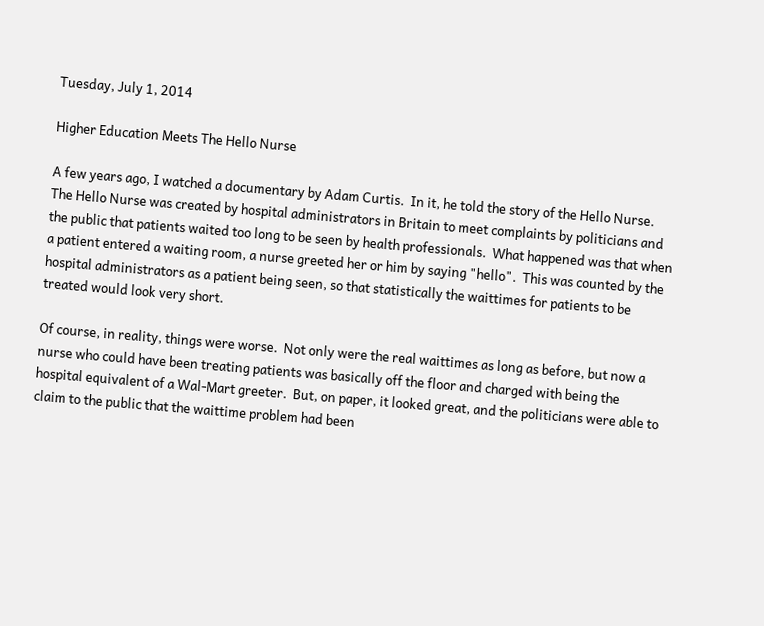Tuesday, July 1, 2014

Higher Education Meets The Hello Nurse

A few years ago, I watched a documentary by Adam Curtis.  In it, he told the story of the Hello Nurse.  The Hello Nurse was created by hospital administrators in Britain to meet complaints by politicians and the public that patients waited too long to be seen by health professionals.  What happened was that when a patient entered a waiting room, a nurse greeted her or him by saying "hello".  This was counted by the hospital administrators as a patient being seen, so that statistically the waittimes for patients to be treated would look very short.

Of course, in reality, things were worse.  Not only were the real waittimes as long as before, but now a nurse who could have been treating patients was basically off the floor and charged with being the hospital equivalent of a Wal-Mart greeter.  But, on paper, it looked great, and the politicians were able to claim to the public that the waittime problem had been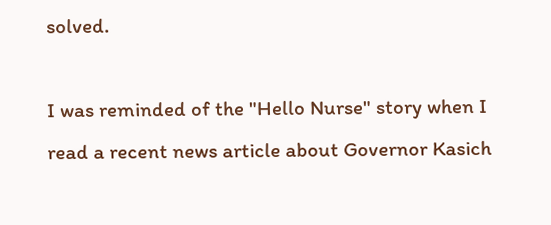solved.

I was reminded of the "Hello Nurse" story when I read a recent news article about Governor Kasich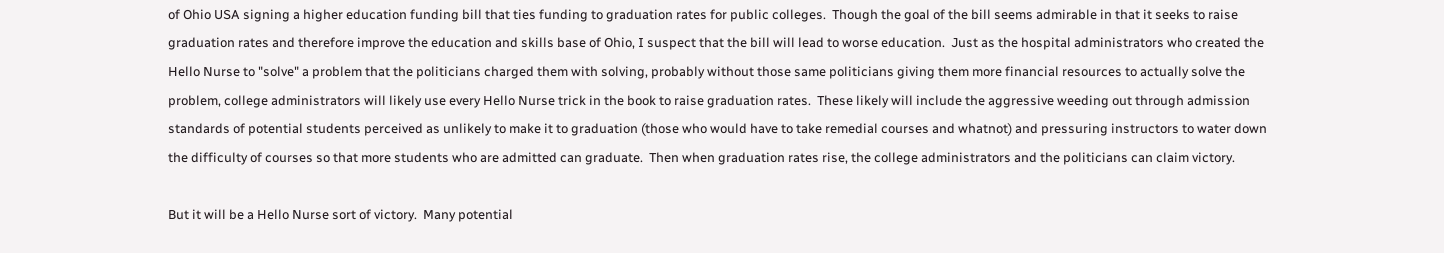of Ohio USA signing a higher education funding bill that ties funding to graduation rates for public colleges.  Though the goal of the bill seems admirable in that it seeks to raise graduation rates and therefore improve the education and skills base of Ohio, I suspect that the bill will lead to worse education.  Just as the hospital administrators who created the Hello Nurse to "solve" a problem that the politicians charged them with solving, probably without those same politicians giving them more financial resources to actually solve the problem, college administrators will likely use every Hello Nurse trick in the book to raise graduation rates.  These likely will include the aggressive weeding out through admission standards of potential students perceived as unlikely to make it to graduation (those who would have to take remedial courses and whatnot) and pressuring instructors to water down the difficulty of courses so that more students who are admitted can graduate.  Then when graduation rates rise, the college administrators and the politicians can claim victory.

But it will be a Hello Nurse sort of victory.  Many potential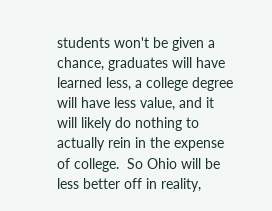students won't be given a chance, graduates will have learned less, a college degree will have less value, and it will likely do nothing to actually rein in the expense of college.  So Ohio will be less better off in reality,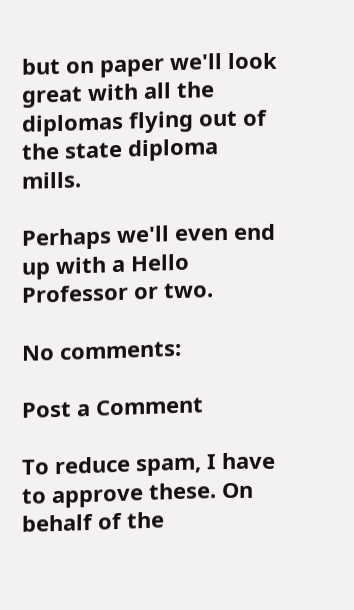but on paper we'll look great with all the diplomas flying out of the state diploma mills.

Perhaps we'll even end up with a Hello Professor or two.

No comments:

Post a Comment

To reduce spam, I have to approve these. On behalf of the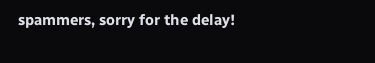spammers, sorry for the delay!